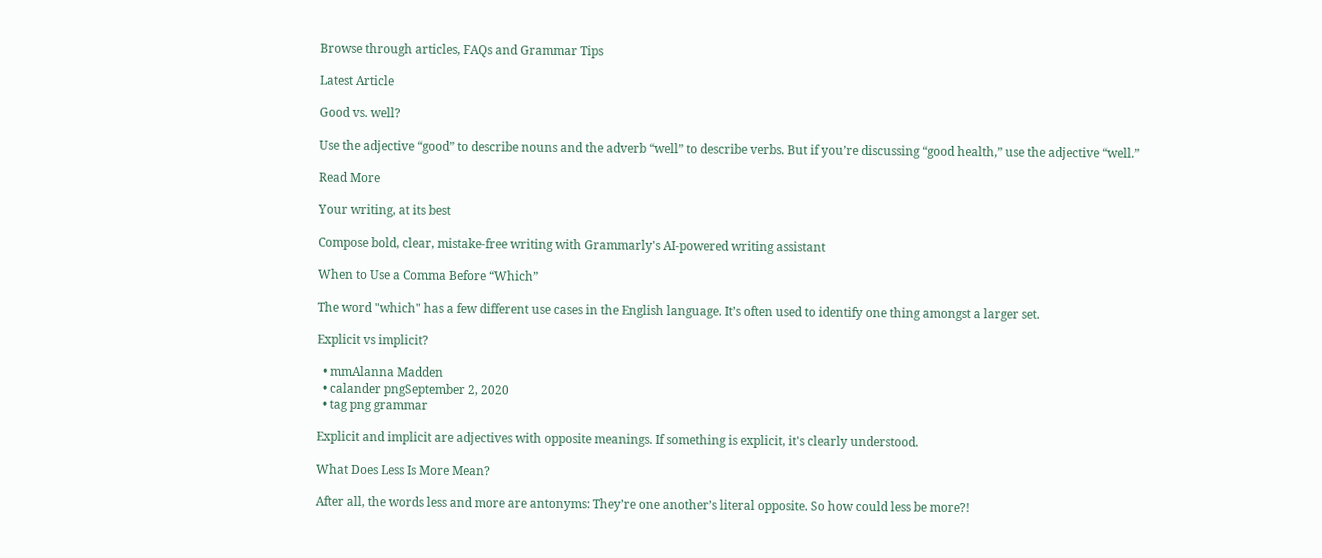Browse through articles, FAQs and Grammar Tips

Latest Article

Good vs. well?

Use the adjective “good” to describe nouns and the adverb “well” to describe verbs. But if you’re discussing “good health,” use the adjective “well.”

Read More

Your writing, at its best

Compose bold, clear, mistake-free writing with Grammarly's AI-powered writing assistant

When to Use a Comma Before “Which”

The word "which" has a few different use cases in the English language. It’s often used to identify one thing amongst a larger set.

Explicit vs implicit?

  • mmAlanna Madden
  • calander pngSeptember 2, 2020
  • tag png grammar

Explicit and implicit are adjectives with opposite meanings. If something is explicit, it's clearly understood.

What Does Less Is More Mean?

After all, the words less and more are antonyms: They’re one another’s literal opposite. So how could less be more?!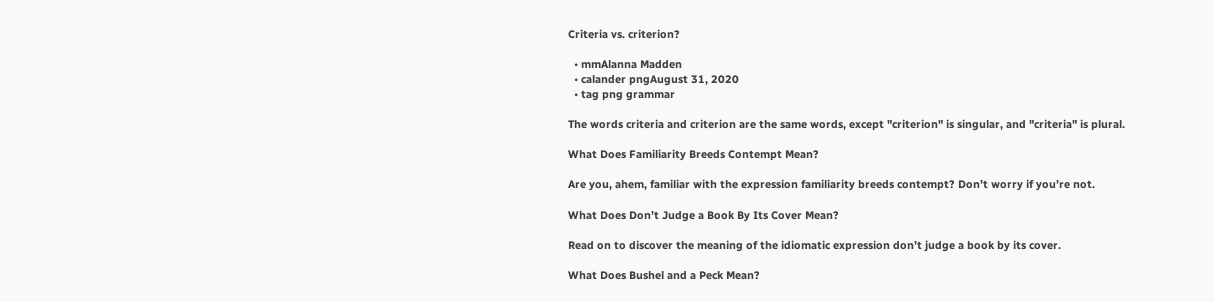Criteria vs. criterion?

  • mmAlanna Madden
  • calander pngAugust 31, 2020
  • tag png grammar

The words criteria and criterion are the same words, except "criterion" is singular, and "criteria" is plural.

What Does Familiarity Breeds Contempt Mean?

Are you, ahem, familiar with the expression familiarity breeds contempt? Don’t worry if you’re not.

What Does Don’t Judge a Book By Its Cover Mean?

Read on to discover the meaning of the idiomatic expression don’t judge a book by its cover.

What Does Bushel and a Peck Mean?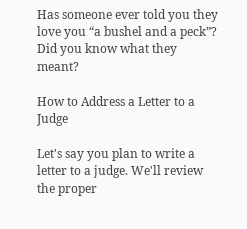Has someone ever told you they love you “a bushel and a peck”? Did you know what they meant?

How to Address a Letter to a Judge

Let's say you plan to write a letter to a judge. We'll review the proper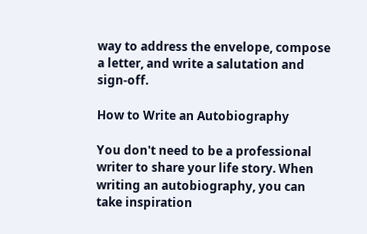way to address the envelope, compose a letter, and write a salutation and sign-off.

How to Write an Autobiography

You don't need to be a professional writer to share your life story. When writing an autobiography, you can take inspiration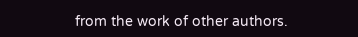from the work of other authors.